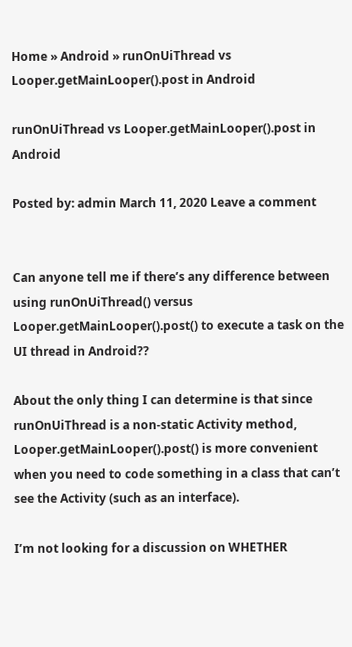Home » Android » runOnUiThread vs Looper.getMainLooper().post in Android

runOnUiThread vs Looper.getMainLooper().post in Android

Posted by: admin March 11, 2020 Leave a comment


Can anyone tell me if there’s any difference between using runOnUiThread() versus Looper.getMainLooper().post() to execute a task on the UI thread in Android??

About the only thing I can determine is that since runOnUiThread is a non-static Activity method, Looper.getMainLooper().post() is more convenient when you need to code something in a class that can’t see the Activity (such as an interface).

I’m not looking for a discussion on WHETHER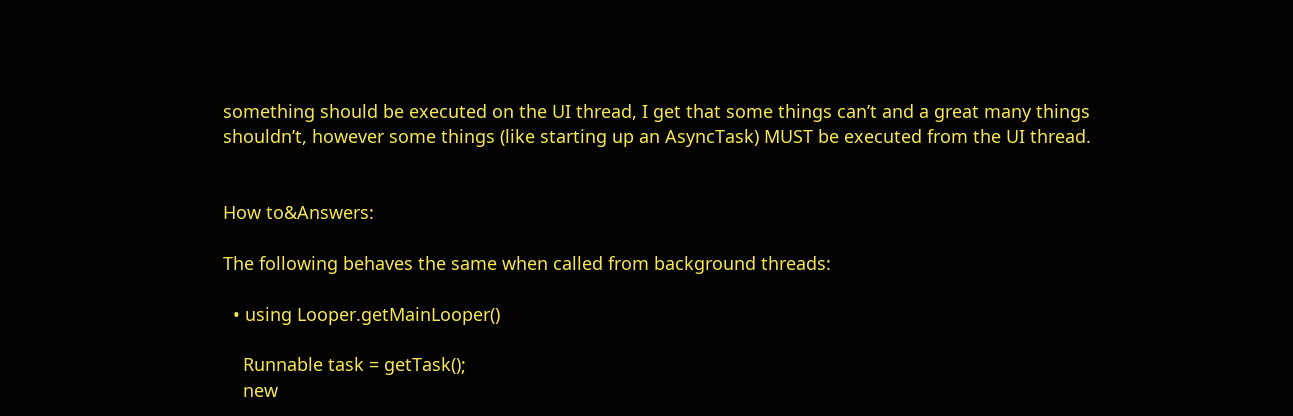something should be executed on the UI thread, I get that some things can’t and a great many things shouldn’t, however some things (like starting up an AsyncTask) MUST be executed from the UI thread.


How to&Answers:

The following behaves the same when called from background threads:

  • using Looper.getMainLooper()

    Runnable task = getTask();
    new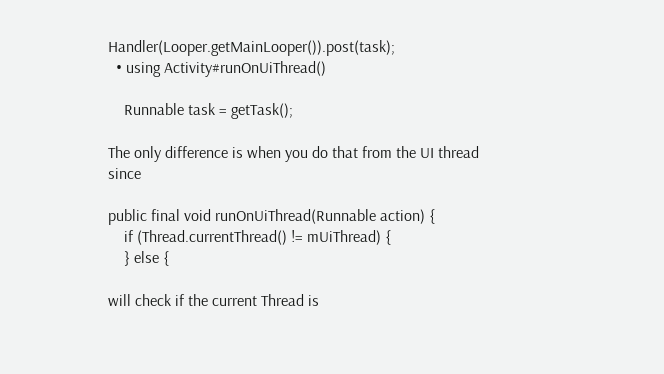Handler(Looper.getMainLooper()).post(task);
  • using Activity#runOnUiThread()

    Runnable task = getTask();

The only difference is when you do that from the UI thread since

public final void runOnUiThread(Runnable action) {
    if (Thread.currentThread() != mUiThread) {
    } else {

will check if the current Thread is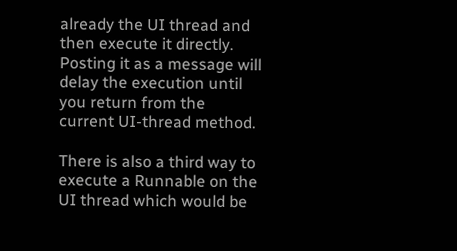already the UI thread and then execute it directly. Posting it as a message will delay the execution until you return from the current UI-thread method.

There is also a third way to execute a Runnable on the UI thread which would be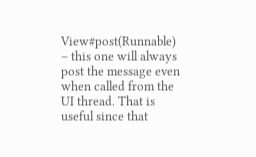View#post(Runnable) – this one will always post the message even when called from the UI thread. That is useful since that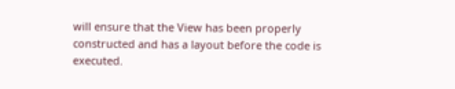will ensure that the View has been properly constructed and has a layout before the code is executed.